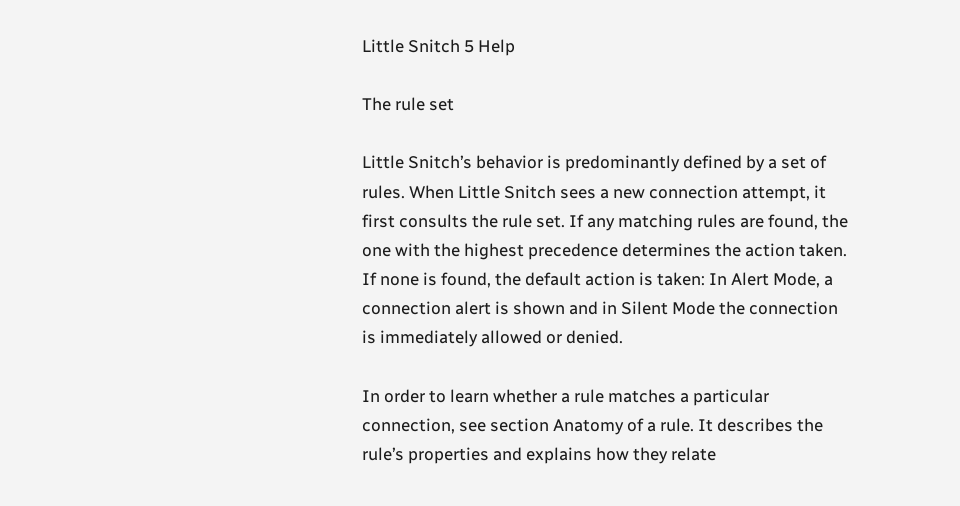Little Snitch 5 Help

The rule set

Little Snitch’s behavior is predominantly defined by a set of rules. When Little Snitch sees a new connection attempt, it first consults the rule set. If any matching rules are found, the one with the highest precedence determines the action taken. If none is found, the default action is taken: In Alert Mode, a connection alert is shown and in Silent Mode the connection is immediately allowed or denied.

In order to learn whether a rule matches a particular connection, see section Anatomy of a rule. It describes the rule’s properties and explains how they relate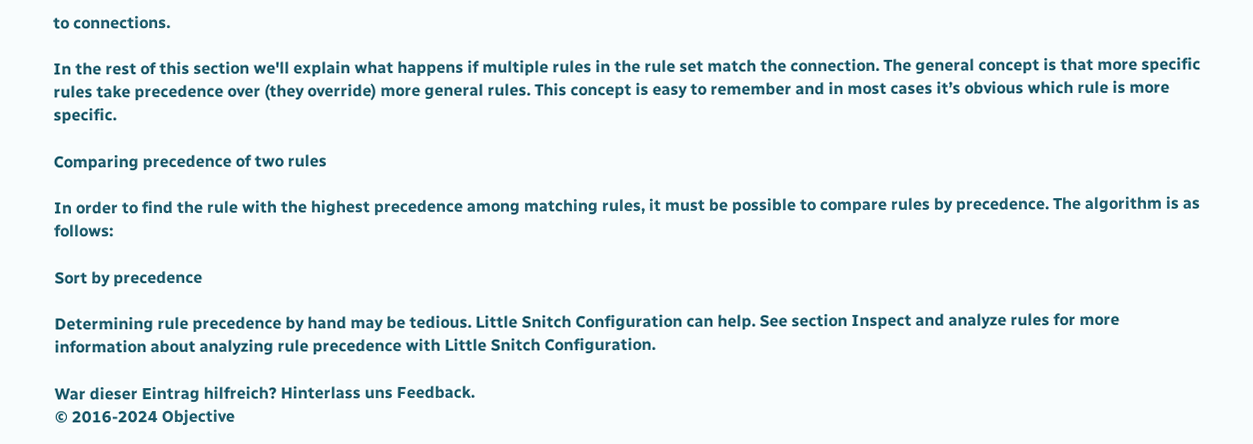to connections.

In the rest of this section we'll explain what happens if multiple rules in the rule set match the connection. The general concept is that more specific rules take precedence over (they override) more general rules. This concept is easy to remember and in most cases it’s obvious which rule is more specific.

Comparing precedence of two rules

In order to find the rule with the highest precedence among matching rules, it must be possible to compare rules by precedence. The algorithm is as follows:

Sort by precedence

Determining rule precedence by hand may be tedious. Little Snitch Configuration can help. See section Inspect and analyze rules for more information about analyzing rule precedence with Little Snitch Configuration.

War dieser Eintrag hilfreich? Hinterlass uns Feedback.
© 2016-2024 Objective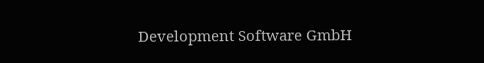Development Software GmbH